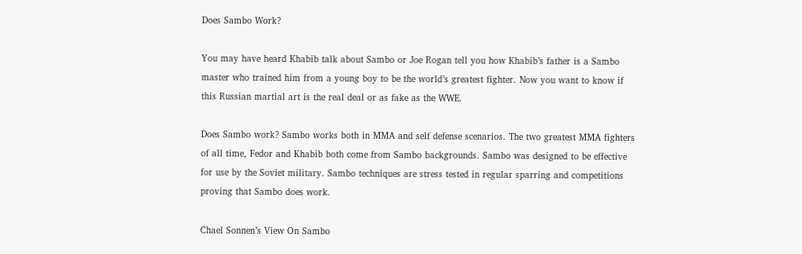Does Sambo Work?

You may have heard Khabib talk about Sambo or Joe Rogan tell you how Khabib’s father is a Sambo master who trained him from a young boy to be the world’s greatest fighter. Now you want to know if this Russian martial art is the real deal or as fake as the WWE.

Does Sambo work? Sambo works both in MMA and self defense scenarios. The two greatest MMA fighters of all time, Fedor and Khabib both come from Sambo backgrounds. Sambo was designed to be effective for use by the Soviet military. Sambo techniques are stress tested in regular sparring and competitions proving that Sambo does work.

Chael Sonnen’s View On Sambo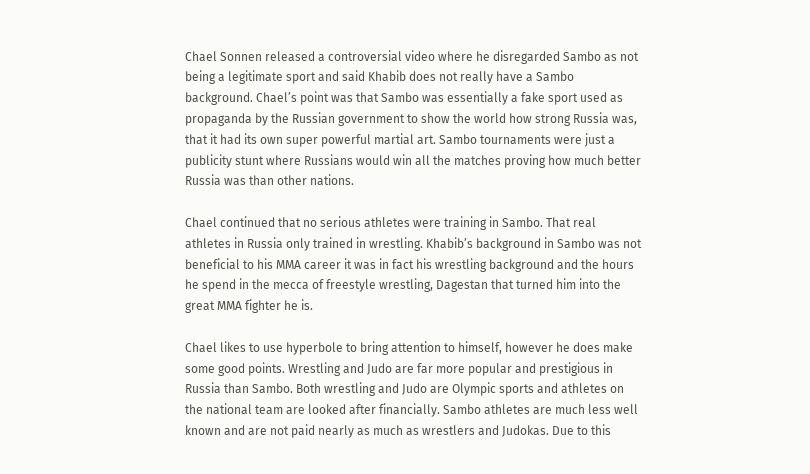Chael Sonnen released a controversial video where he disregarded Sambo as not being a legitimate sport and said Khabib does not really have a Sambo background. Chael’s point was that Sambo was essentially a fake sport used as propaganda by the Russian government to show the world how strong Russia was, that it had its own super powerful martial art. Sambo tournaments were just a publicity stunt where Russians would win all the matches proving how much better Russia was than other nations.

Chael continued that no serious athletes were training in Sambo. That real athletes in Russia only trained in wrestling. Khabib’s background in Sambo was not beneficial to his MMA career it was in fact his wrestling background and the hours he spend in the mecca of freestyle wrestling, Dagestan that turned him into the great MMA fighter he is.

Chael likes to use hyperbole to bring attention to himself, however he does make some good points. Wrestling and Judo are far more popular and prestigious in Russia than Sambo. Both wrestling and Judo are Olympic sports and athletes on the national team are looked after financially. Sambo athletes are much less well known and are not paid nearly as much as wrestlers and Judokas. Due to this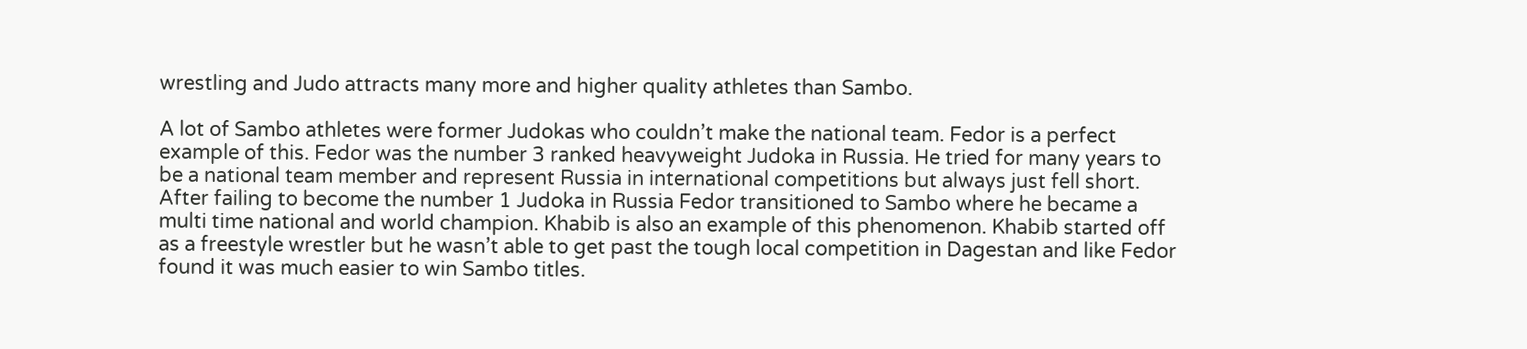wrestling and Judo attracts many more and higher quality athletes than Sambo.

A lot of Sambo athletes were former Judokas who couldn’t make the national team. Fedor is a perfect example of this. Fedor was the number 3 ranked heavyweight Judoka in Russia. He tried for many years to be a national team member and represent Russia in international competitions but always just fell short. After failing to become the number 1 Judoka in Russia Fedor transitioned to Sambo where he became a multi time national and world champion. Khabib is also an example of this phenomenon. Khabib started off as a freestyle wrestler but he wasn’t able to get past the tough local competition in Dagestan and like Fedor found it was much easier to win Sambo titles.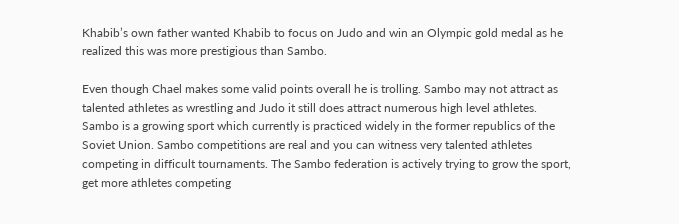Khabib’s own father wanted Khabib to focus on Judo and win an Olympic gold medal as he realized this was more prestigious than Sambo.

Even though Chael makes some valid points overall he is trolling. Sambo may not attract as talented athletes as wrestling and Judo it still does attract numerous high level athletes. Sambo is a growing sport which currently is practiced widely in the former republics of the Soviet Union. Sambo competitions are real and you can witness very talented athletes competing in difficult tournaments. The Sambo federation is actively trying to grow the sport, get more athletes competing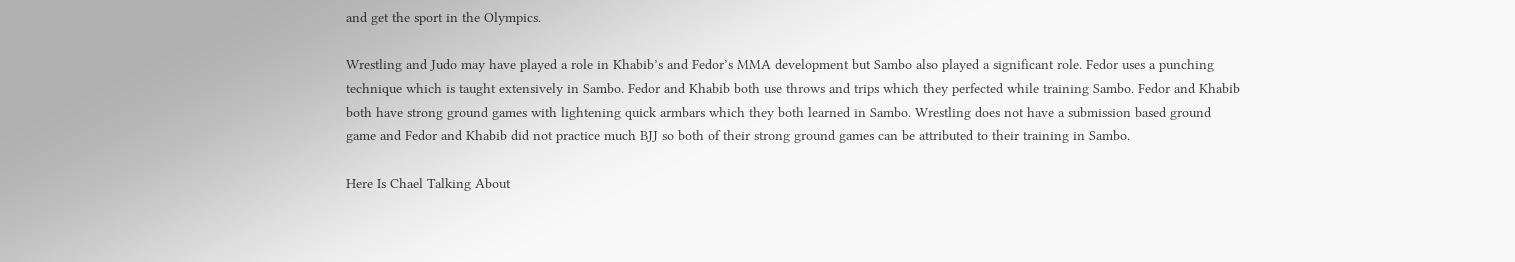and get the sport in the Olympics.

Wrestling and Judo may have played a role in Khabib’s and Fedor’s MMA development but Sambo also played a significant role. Fedor uses a punching technique which is taught extensively in Sambo. Fedor and Khabib both use throws and trips which they perfected while training Sambo. Fedor and Khabib both have strong ground games with lightening quick armbars which they both learned in Sambo. Wrestling does not have a submission based ground game and Fedor and Khabib did not practice much BJJ so both of their strong ground games can be attributed to their training in Sambo.

Here Is Chael Talking About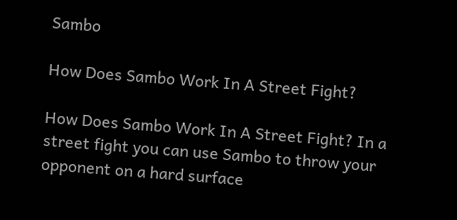Sambo

How Does Sambo Work In A Street Fight?

How Does Sambo Work In A Street Fight? In a street fight you can use Sambo to throw your opponent on a hard surface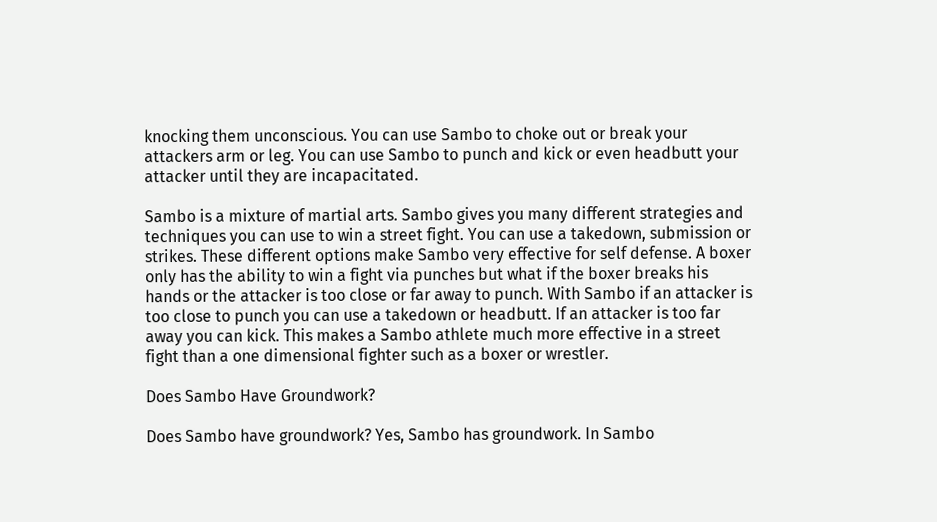knocking them unconscious. You can use Sambo to choke out or break your attackers arm or leg. You can use Sambo to punch and kick or even headbutt your attacker until they are incapacitated.

Sambo is a mixture of martial arts. Sambo gives you many different strategies and techniques you can use to win a street fight. You can use a takedown, submission or strikes. These different options make Sambo very effective for self defense. A boxer only has the ability to win a fight via punches but what if the boxer breaks his hands or the attacker is too close or far away to punch. With Sambo if an attacker is too close to punch you can use a takedown or headbutt. If an attacker is too far away you can kick. This makes a Sambo athlete much more effective in a street fight than a one dimensional fighter such as a boxer or wrestler.

Does Sambo Have Groundwork?

Does Sambo have groundwork? Yes, Sambo has groundwork. In Sambo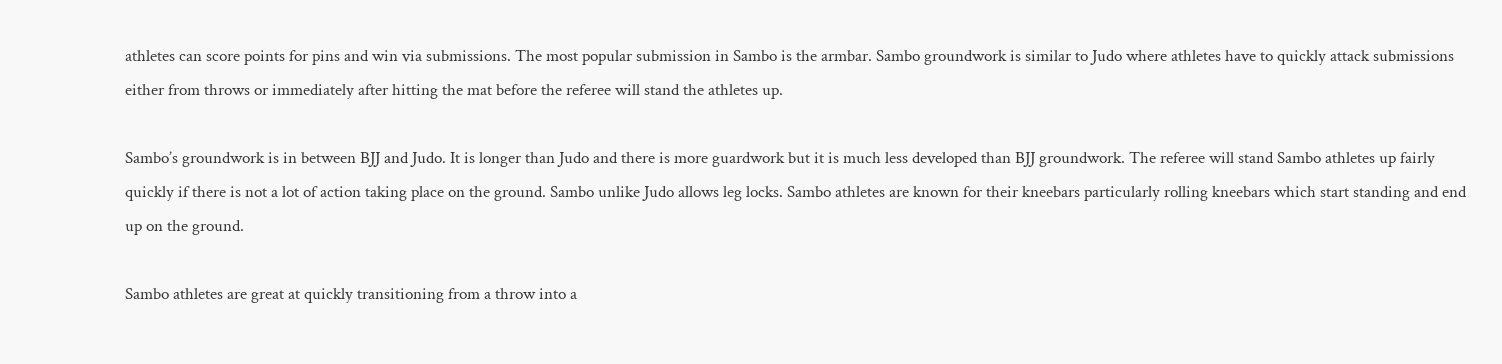athletes can score points for pins and win via submissions. The most popular submission in Sambo is the armbar. Sambo groundwork is similar to Judo where athletes have to quickly attack submissions either from throws or immediately after hitting the mat before the referee will stand the athletes up.

Sambo’s groundwork is in between BJJ and Judo. It is longer than Judo and there is more guardwork but it is much less developed than BJJ groundwork. The referee will stand Sambo athletes up fairly quickly if there is not a lot of action taking place on the ground. Sambo unlike Judo allows leg locks. Sambo athletes are known for their kneebars particularly rolling kneebars which start standing and end up on the ground.

Sambo athletes are great at quickly transitioning from a throw into a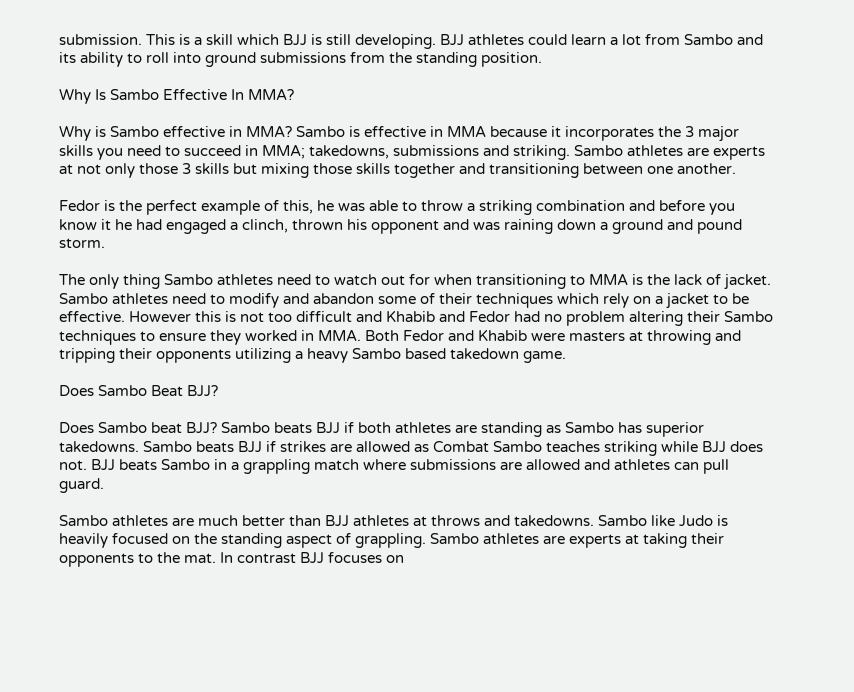submission. This is a skill which BJJ is still developing. BJJ athletes could learn a lot from Sambo and its ability to roll into ground submissions from the standing position.

Why Is Sambo Effective In MMA?

Why is Sambo effective in MMA? Sambo is effective in MMA because it incorporates the 3 major skills you need to succeed in MMA; takedowns, submissions and striking. Sambo athletes are experts at not only those 3 skills but mixing those skills together and transitioning between one another.

Fedor is the perfect example of this, he was able to throw a striking combination and before you know it he had engaged a clinch, thrown his opponent and was raining down a ground and pound storm.

The only thing Sambo athletes need to watch out for when transitioning to MMA is the lack of jacket. Sambo athletes need to modify and abandon some of their techniques which rely on a jacket to be effective. However this is not too difficult and Khabib and Fedor had no problem altering their Sambo techniques to ensure they worked in MMA. Both Fedor and Khabib were masters at throwing and tripping their opponents utilizing a heavy Sambo based takedown game.

Does Sambo Beat BJJ?

Does Sambo beat BJJ? Sambo beats BJJ if both athletes are standing as Sambo has superior takedowns. Sambo beats BJJ if strikes are allowed as Combat Sambo teaches striking while BJJ does not. BJJ beats Sambo in a grappling match where submissions are allowed and athletes can pull guard.

Sambo athletes are much better than BJJ athletes at throws and takedowns. Sambo like Judo is heavily focused on the standing aspect of grappling. Sambo athletes are experts at taking their opponents to the mat. In contrast BJJ focuses on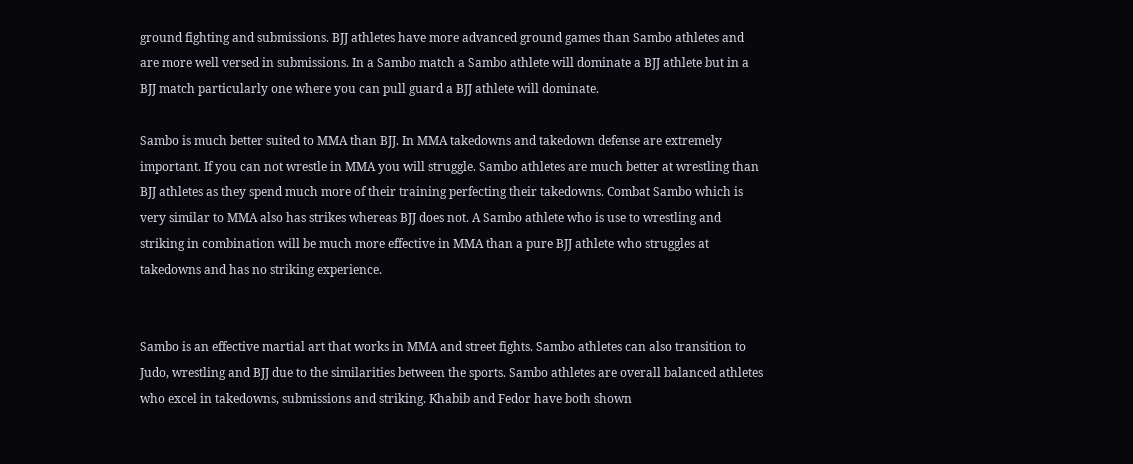ground fighting and submissions. BJJ athletes have more advanced ground games than Sambo athletes and are more well versed in submissions. In a Sambo match a Sambo athlete will dominate a BJJ athlete but in a BJJ match particularly one where you can pull guard a BJJ athlete will dominate.

Sambo is much better suited to MMA than BJJ. In MMA takedowns and takedown defense are extremely important. If you can not wrestle in MMA you will struggle. Sambo athletes are much better at wrestling than BJJ athletes as they spend much more of their training perfecting their takedowns. Combat Sambo which is very similar to MMA also has strikes whereas BJJ does not. A Sambo athlete who is use to wrestling and striking in combination will be much more effective in MMA than a pure BJJ athlete who struggles at takedowns and has no striking experience.


Sambo is an effective martial art that works in MMA and street fights. Sambo athletes can also transition to Judo, wrestling and BJJ due to the similarities between the sports. Sambo athletes are overall balanced athletes who excel in takedowns, submissions and striking. Khabib and Fedor have both shown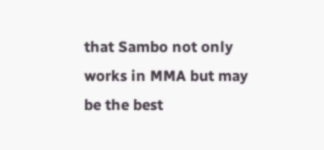that Sambo not only works in MMA but may be the best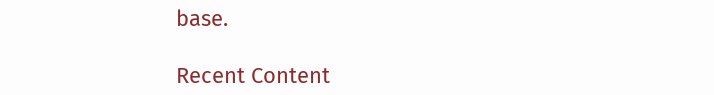base.

Recent Content